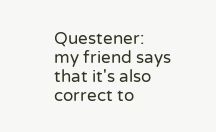Questener: my friend says that it's also correct to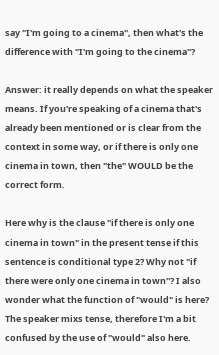say "I'm going to a cinema", then what's the difference with "I'm going to the cinema"?

Answer: it really depends on what the speaker means. If you're speaking of a cinema that's already been mentioned or is clear from the context in some way, or if there is only one cinema in town, then "the" WOULD be the correct form.

Here why is the clause "if there is only one cinema in town" in the present tense if this sentence is conditional type 2? Why not "if there were only one cinema in town"? I also wonder what the function of "would" is here? The speaker mixs tense, therefore I'm a bit confused by the use of "would" also here.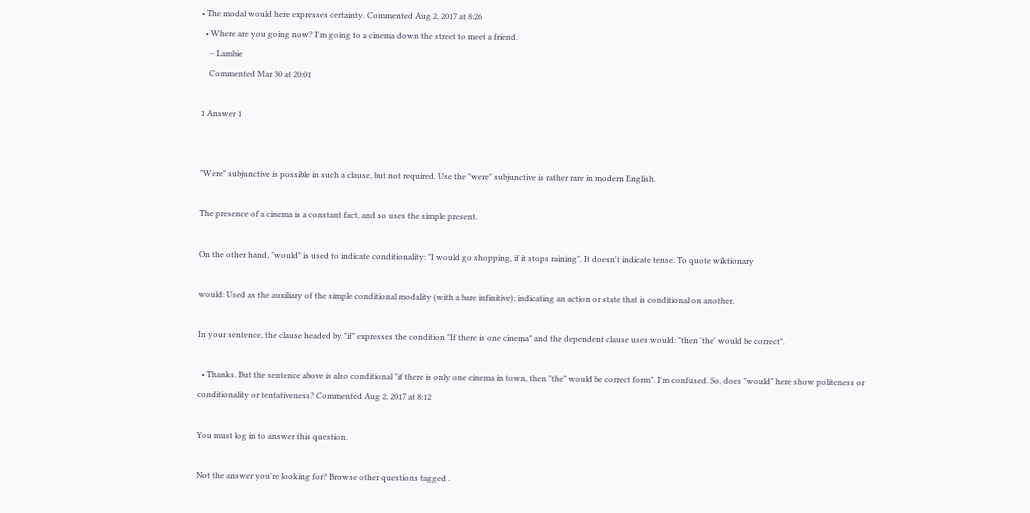• The modal would here expresses certainty. Commented Aug 2, 2017 at 8:26
  • Where are you going now? I'm going to a cinema down the street to meet a friend.
    – Lambie
    Commented Mar 30 at 20:01

1 Answer 1


"Were" subjunctive is possible in such a clause, but not required. Use the "were" subjunctive is rather rare in modern English.

The presence of a cinema is a constant fact, and so uses the simple present.

On the other hand, "would" is used to indicate conditionality: "I would go shopping, if it stops raining". It doesn't indicate tense. To quote wiktionary

would: Used as the auxiliary of the simple conditional modality (with a bare infinitive); indicating an action or state that is conditional on another.

In your sentence, the clause headed by "if" expresses the condition "If there is one cinema" and the dependent clause uses would: "then 'the' would be correct".

  • Thanks. But the sentence above is also conditional "if there is only one cinema in town, then "the" would be correct form". I'm confused. So, does "would" here show politeness or conditionality or tentativeness? Commented Aug 2, 2017 at 8:12

You must log in to answer this question.

Not the answer you're looking for? Browse other questions tagged .